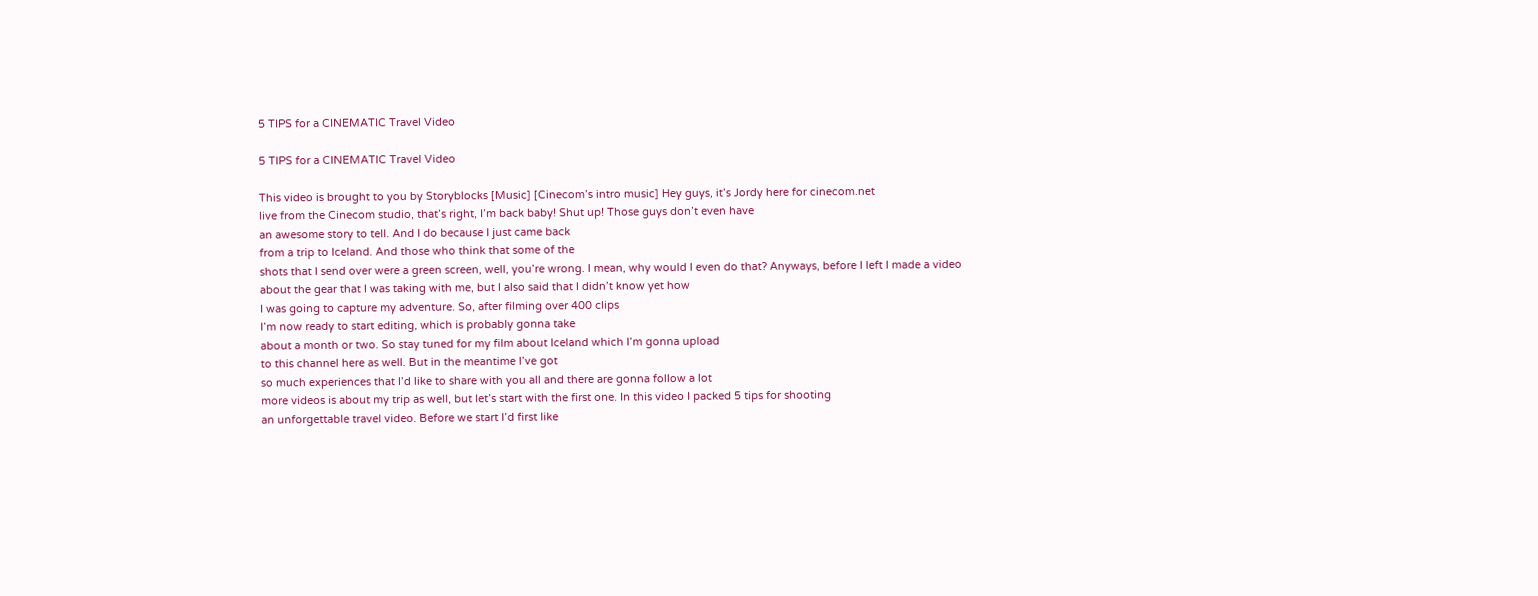5 TIPS for a CINEMATIC Travel Video

5 TIPS for a CINEMATIC Travel Video

This video is brought to you by Storyblocks [Music] [Cinecom’s intro music] Hey guys, it’s Jordy here for cinecom.net
live from the Cinecom studio, that’s right, I’m back baby! Shut up! Those guys don’t even have
an awesome story to tell. And I do because I just came back
from a trip to Iceland. And those who think that some of the
shots that I send over were a green screen, well, you’re wrong. I mean, why would I even do that? Anyways, before I left I made a video
about the gear that I was taking with me, but I also said that I didn’t know yet how
I was going to capture my adventure. So, after filming over 400 clips
I’m now ready to start editing, which is probably gonna take
about a month or two. So stay tuned for my film about Iceland which I’m gonna upload
to this channel here as well. But in the meantime I’ve got
so much experiences that I’d like to share with you all and there are gonna follow a lot
more videos is about my trip as well, but let’s start with the first one. In this video I packed 5 tips for shooting
an unforgettable travel video. Before we start I’d first like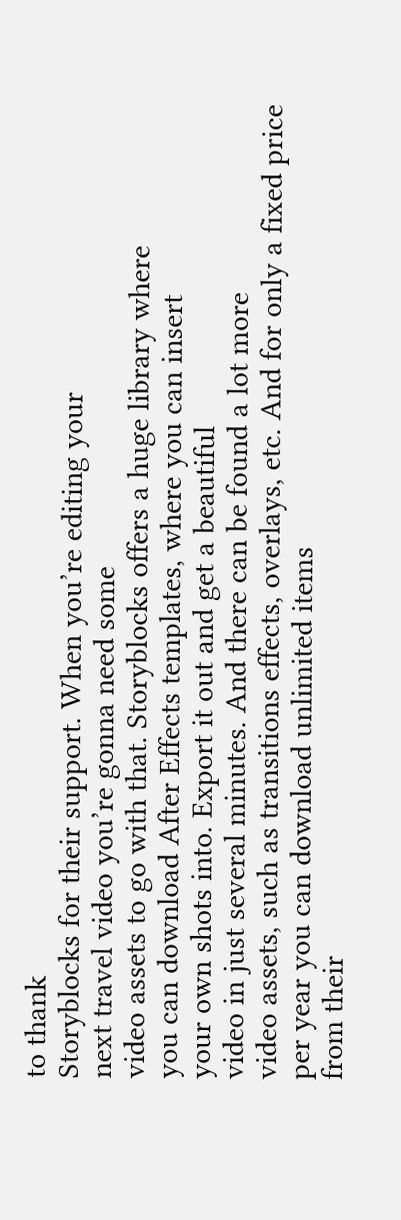to thank
Storyblocks for their support. When you’re editing your
next travel video you’re gonna need some
video assets to go with that. Storyblocks offers a huge library where
you can download After Effects templates, where you can insert
your own shots into. Export it out and get a beautiful
video in just several minutes. And there can be found a lot more
video assets, such as transitions effects, overlays, etc. And for only a fixed price per year you can download unlimited items
from their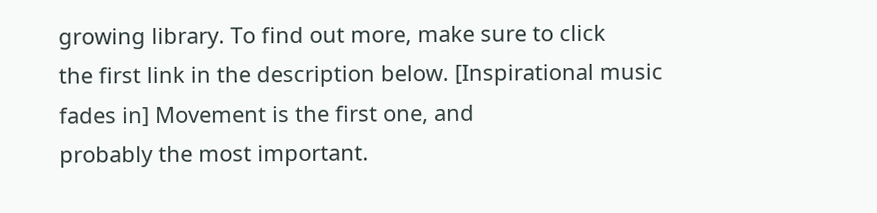growing library. To find out more, make sure to click
the first link in the description below. [Inspirational music fades in] Movement is the first one, and
probably the most important.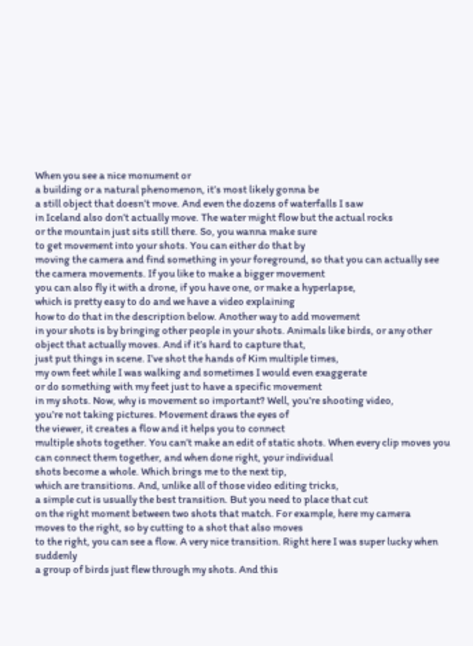When you see a nice monument or
a building or a natural phenomenon, it’s most likely gonna be
a still object that doesn’t move. And even the dozens of waterfalls I saw
in Iceland also don’t actually move. The water might flow but the actual rocks
or the mountain just sits still there. So, you wanna make sure
to get movement into your shots. You can either do that by
moving the camera and find something in your foreground, so that you can actually see
the camera movements. If you like to make a bigger movement
you can also fly it with a drone, if you have one, or make a hyperlapse,
which is pretty easy to do and we have a video explaining
how to do that in the description below. Another way to add movement
in your shots is by bringing other people in your shots. Animals like birds, or any other
object that actually moves. And if it’s hard to capture that,
just put things in scene. I’ve shot the hands of Kim multiple times,
my own feet while I was walking and sometimes I would even exaggerate
or do something with my feet just to have a specific movement
in my shots. Now, why is movement so important? Well, you’re shooting video,
you’re not taking pictures. Movement draws the eyes of
the viewer, it creates a flow and it helps you to connect
multiple shots together. You can’t make an edit of static shots. When every clip moves you
can connect them together, and when done right, your individual
shots become a whole. Which brings me to the next tip,
which are transitions. And, unlike all of those video editing tricks,
a simple cut is usually the best transition. But you need to place that cut
on the right moment between two shots that match. For example, here my camera
moves to the right, so by cutting to a shot that also moves
to the right, you can see a flow. A very nice transition. Right here I was super lucky when suddenly
a group of birds just flew through my shots. And this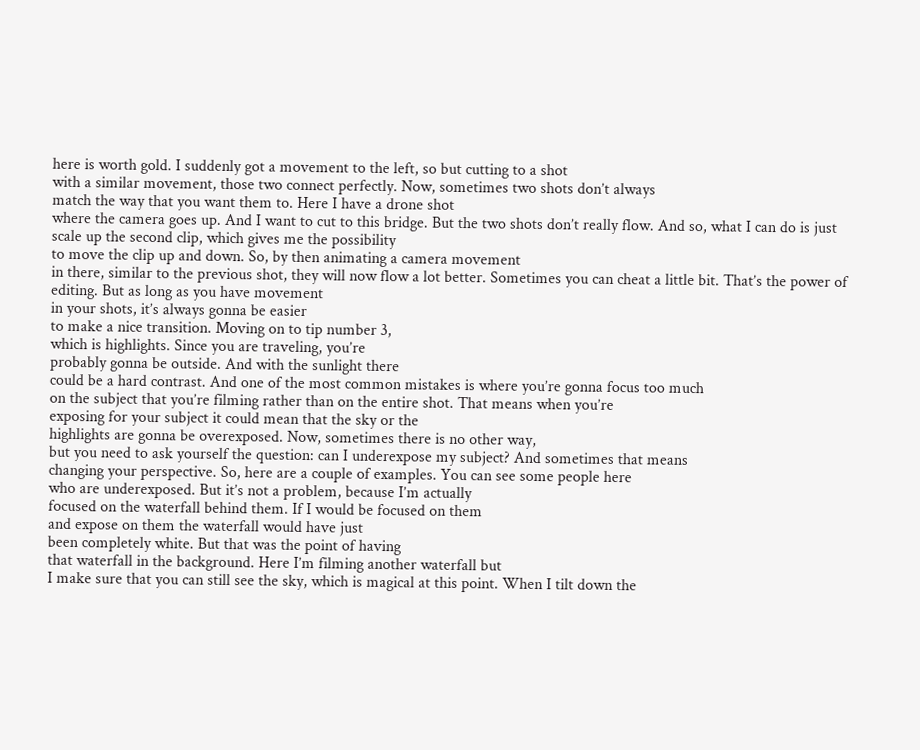here is worth gold. I suddenly got a movement to the left, so but cutting to a shot
with a similar movement, those two connect perfectly. Now, sometimes two shots don’t always
match the way that you want them to. Here I have a drone shot
where the camera goes up. And I want to cut to this bridge. But the two shots don’t really flow. And so, what I can do is just
scale up the second clip, which gives me the possibility
to move the clip up and down. So, by then animating a camera movement
in there, similar to the previous shot, they will now flow a lot better. Sometimes you can cheat a little bit. That’s the power of editing. But as long as you have movement
in your shots, it’s always gonna be easier
to make a nice transition. Moving on to tip number 3,
which is highlights. Since you are traveling, you’re
probably gonna be outside. And with the sunlight there
could be a hard contrast. And one of the most common mistakes is where you’re gonna focus too much
on the subject that you’re filming rather than on the entire shot. That means when you’re
exposing for your subject it could mean that the sky or the
highlights are gonna be overexposed. Now, sometimes there is no other way,
but you need to ask yourself the question: can I underexpose my subject? And sometimes that means
changing your perspective. So, here are a couple of examples. You can see some people here
who are underexposed. But it’s not a problem, because I’m actually
focused on the waterfall behind them. If I would be focused on them
and expose on them the waterfall would have just
been completely white. But that was the point of having
that waterfall in the background. Here I’m filming another waterfall but
I make sure that you can still see the sky, which is magical at this point. When I tilt down the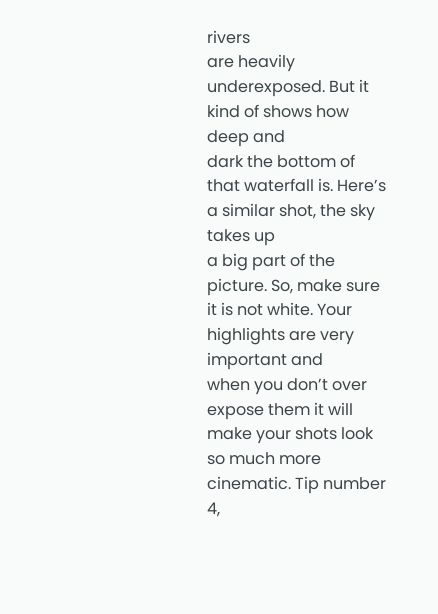rivers
are heavily underexposed. But it kind of shows how deep and
dark the bottom of that waterfall is. Here’s a similar shot, the sky takes up
a big part of the picture. So, make sure it is not white. Your highlights are very important and
when you don’t over expose them it will make your shots look
so much more cinematic. Tip number 4,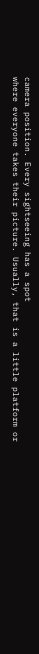camera position. Every sightseeing has a spot
where everyone takes their picture. Usually, that is a little platform or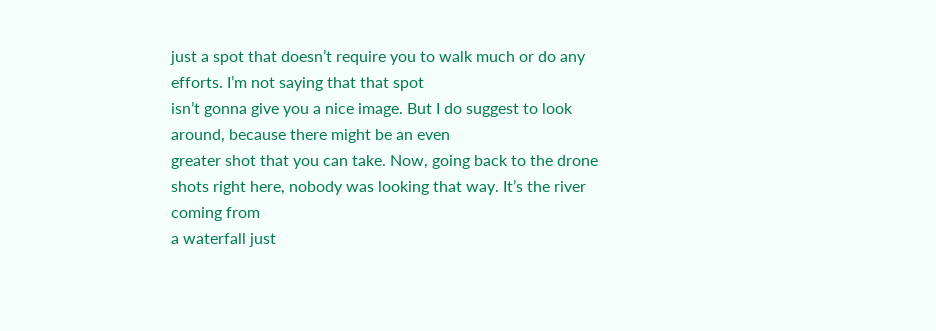just a spot that doesn’t require you to walk much or do any efforts. I’m not saying that that spot
isn’t gonna give you a nice image. But I do suggest to look around, because there might be an even
greater shot that you can take. Now, going back to the drone
shots right here, nobody was looking that way. It’s the river coming from
a waterfall just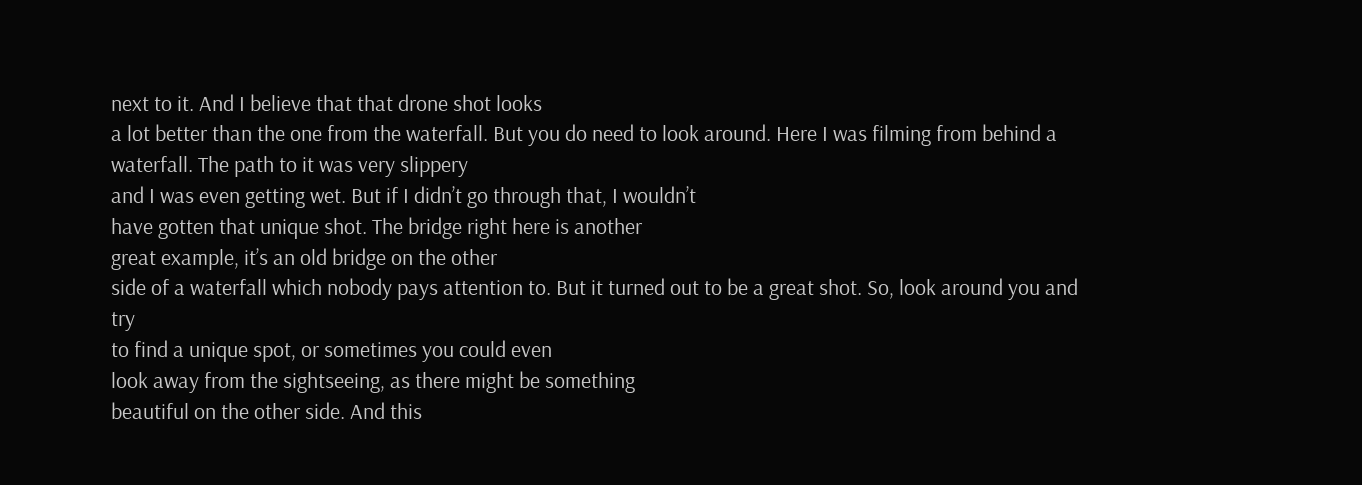next to it. And I believe that that drone shot looks
a lot better than the one from the waterfall. But you do need to look around. Here I was filming from behind a waterfall. The path to it was very slippery
and I was even getting wet. But if I didn’t go through that, I wouldn’t
have gotten that unique shot. The bridge right here is another
great example, it’s an old bridge on the other
side of a waterfall which nobody pays attention to. But it turned out to be a great shot. So, look around you and try
to find a unique spot, or sometimes you could even
look away from the sightseeing, as there might be something
beautiful on the other side. And this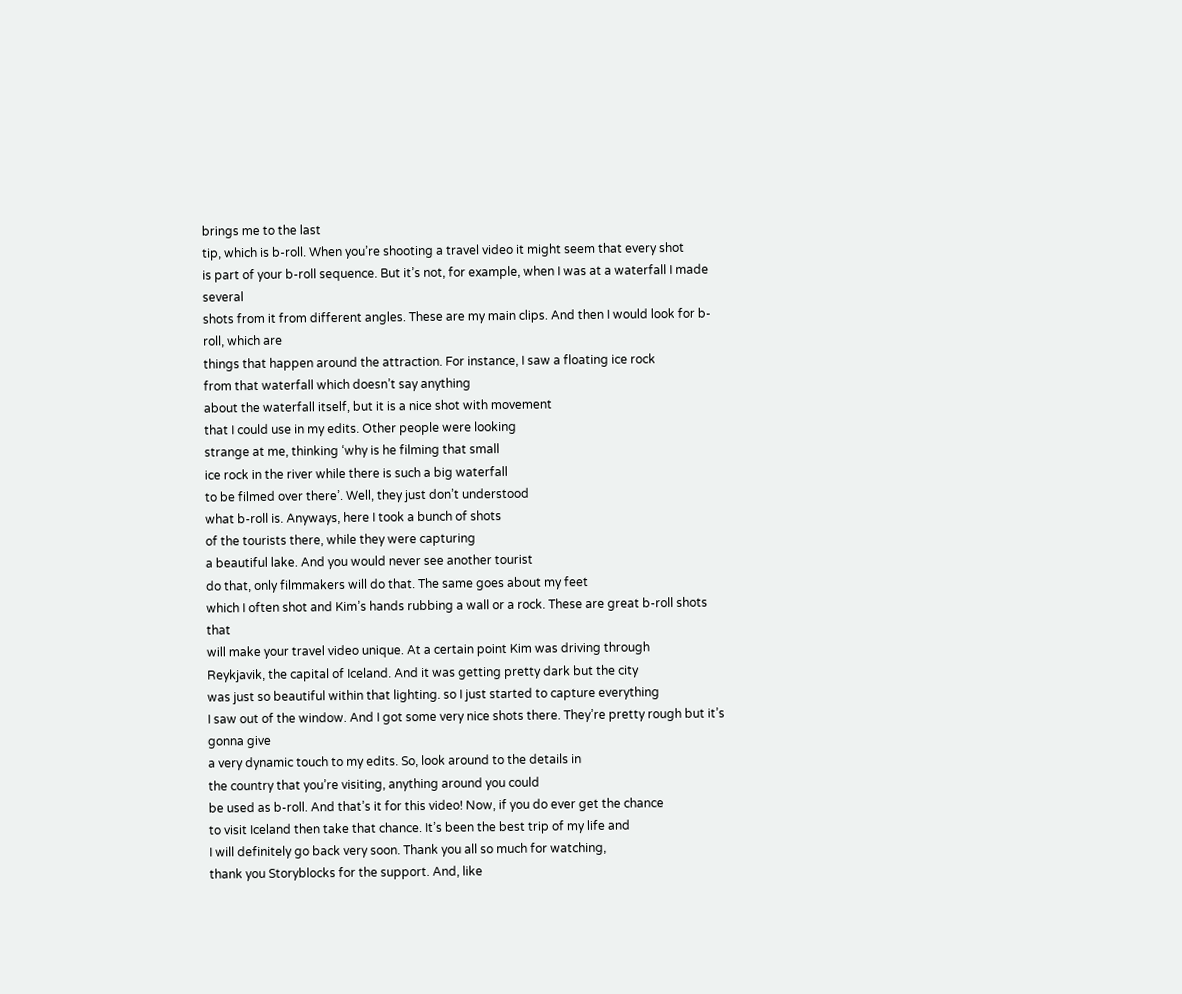brings me to the last
tip, which is b-roll. When you’re shooting a travel video it might seem that every shot
is part of your b-roll sequence. But it’s not, for example, when I was at a waterfall I made several
shots from it from different angles. These are my main clips. And then I would look for b-roll, which are
things that happen around the attraction. For instance, I saw a floating ice rock
from that waterfall which doesn’t say anything
about the waterfall itself, but it is a nice shot with movement
that I could use in my edits. Other people were looking
strange at me, thinking ‘why is he filming that small
ice rock in the river while there is such a big waterfall
to be filmed over there’. Well, they just don’t understood
what b-roll is. Anyways, here I took a bunch of shots
of the tourists there, while they were capturing
a beautiful lake. And you would never see another tourist
do that, only filmmakers will do that. The same goes about my feet
which I often shot and Kim’s hands rubbing a wall or a rock. These are great b-roll shots that
will make your travel video unique. At a certain point Kim was driving through
Reykjavik, the capital of Iceland. And it was getting pretty dark but the city
was just so beautiful within that lighting. so I just started to capture everything
I saw out of the window. And I got some very nice shots there. They’re pretty rough but it’s gonna give
a very dynamic touch to my edits. So, look around to the details in
the country that you’re visiting, anything around you could
be used as b-roll. And that’s it for this video! Now, if you do ever get the chance
to visit Iceland then take that chance. It’s been the best trip of my life and
I will definitely go back very soon. Thank you all so much for watching,
thank you Storyblocks for the support. And, like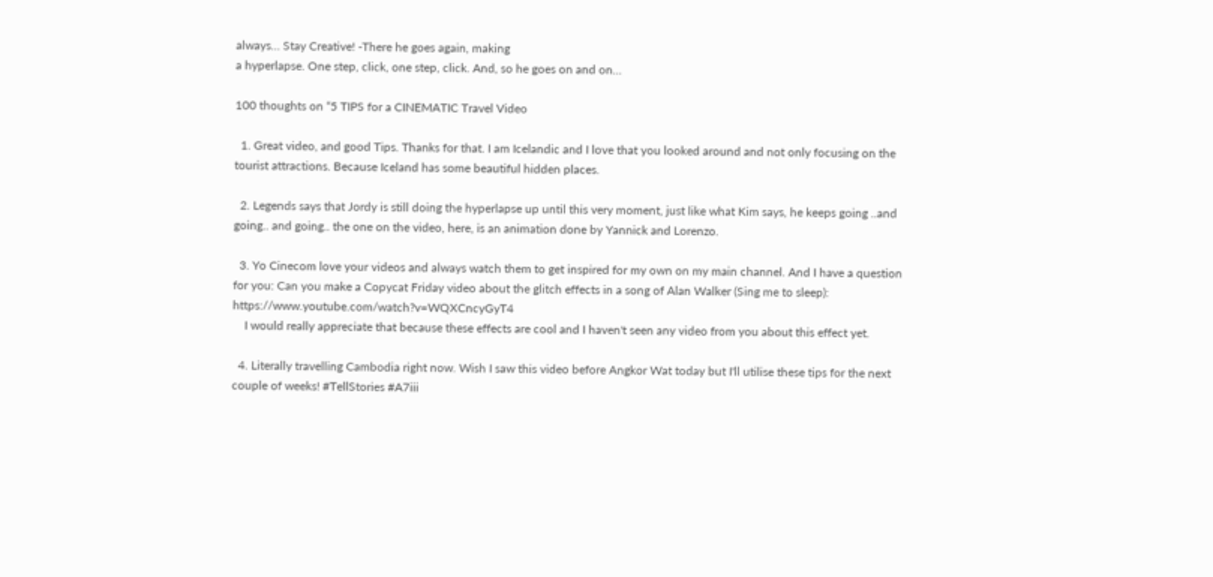always… Stay Creative! -There he goes again, making
a hyperlapse. One step, click, one step, click. And, so he goes on and on…

100 thoughts on “5 TIPS for a CINEMATIC Travel Video

  1. Great video, and good Tips. Thanks for that. I am Icelandic and I love that you looked around and not only focusing on the tourist attractions. Because Iceland has some beautiful hidden places.

  2. Legends says that Jordy is still doing the hyperlapse up until this very moment, just like what Kim says, he keeps going ..and going.. and going.. the one on the video, here, is an animation done by Yannick and Lorenzo.

  3. Yo Cinecom love your videos and always watch them to get inspired for my own on my main channel. And I have a question for you: Can you make a Copycat Friday video about the glitch effects in a song of Alan Walker (Sing me to sleep): https://www.youtube.com/watch?v=WQXCncyGyT4
    I would really appreciate that because these effects are cool and I haven't seen any video from you about this effect yet.

  4. Literally travelling Cambodia right now. Wish I saw this video before Angkor Wat today but I'll utilise these tips for the next couple of weeks! #TellStories #A7iii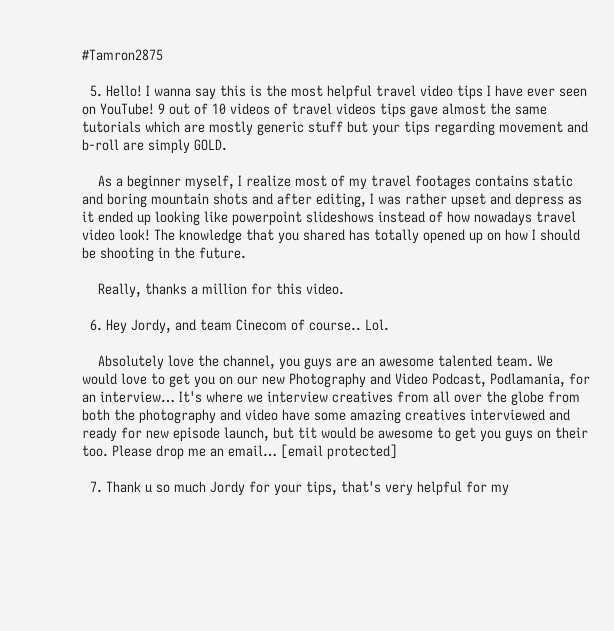#Tamron2875

  5. Hello! I wanna say this is the most helpful travel video tips I have ever seen on YouTube! 9 out of 10 videos of travel videos tips gave almost the same tutorials which are mostly generic stuff but your tips regarding movement and b-roll are simply GOLD.

    As a beginner myself, I realize most of my travel footages contains static and boring mountain shots and after editing, I was rather upset and depress as it ended up looking like powerpoint slideshows instead of how nowadays travel video look! The knowledge that you shared has totally opened up on how I should be shooting in the future.

    Really, thanks a million for this video.

  6. Hey Jordy, and team Cinecom of course.. Lol.

    Absolutely love the channel, you guys are an awesome talented team. We would love to get you on our new Photography and Video Podcast, Podlamania, for an interview… It's where we interview creatives from all over the globe from both the photography and video have some amazing creatives interviewed and ready for new episode launch, but tit would be awesome to get you guys on their too. Please drop me an email… [email protected]

  7. Thank u so much Jordy for your tips, that's very helpful for my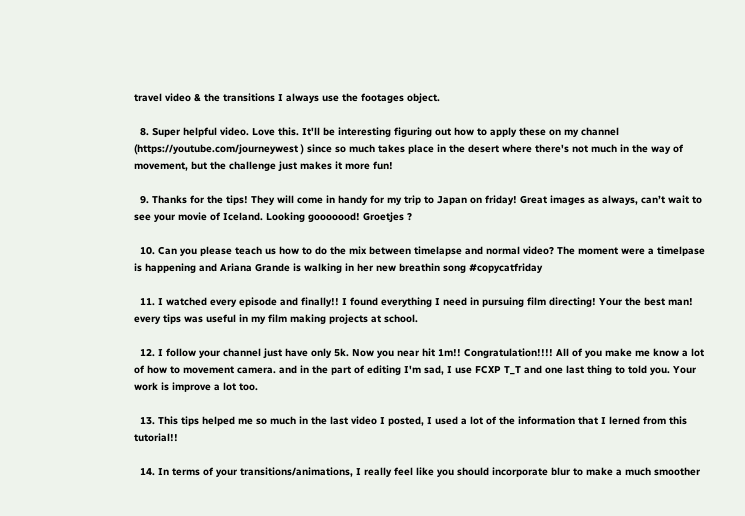travel video & the transitions I always use the footages object.

  8. Super helpful video. Love this. It'll be interesting figuring out how to apply these on my channel (https://youtube.com/journeywest ) since so much takes place in the desert where there's not much in the way of movement, but the challenge just makes it more fun!

  9. Thanks for the tips! They will come in handy for my trip to Japan on friday! Great images as always, can’t wait to see your movie of Iceland. Looking gooooood! Groetjes ?

  10. Can you please teach us how to do the mix between timelapse and normal video? The moment were a timelpase is happening and Ariana Grande is walking in her new breathin song #copycatfriday

  11. I watched every episode and finally!! I found everything I need in pursuing film directing! Your the best man! every tips was useful in my film making projects at school.

  12. I follow your channel just have only 5k. Now you near hit 1m!! Congratulation!!!! All of you make me know a lot of how to movement camera. and in the part of editing I'm sad, I use FCXP T_T and one last thing to told you. Your work is improve a lot too.

  13. This tips helped me so much in the last video I posted, I used a lot of the information that I lerned from this tutorial!!

  14. In terms of your transitions/animations, I really feel like you should incorporate blur to make a much smoother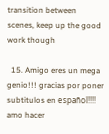transition between scenes, keep up the good work though

  15. Amigo eres un mega genio!!! gracias por poner subtitulos en español!!!! amo hacer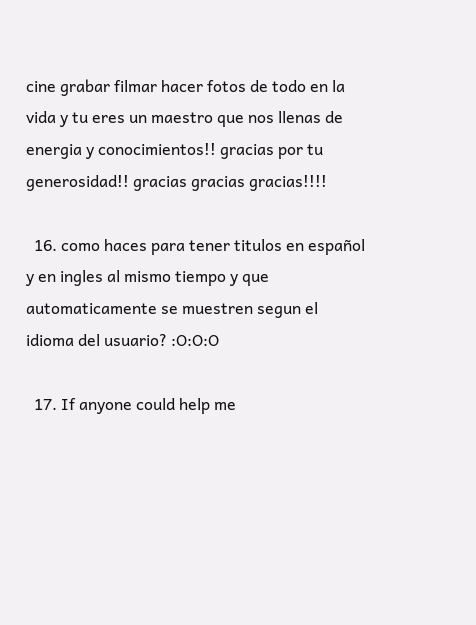cine grabar filmar hacer fotos de todo en la vida y tu eres un maestro que nos llenas de energia y conocimientos!! gracias por tu generosidad!! gracias gracias gracias!!!!

  16. como haces para tener titulos en español y en ingles al mismo tiempo y que automaticamente se muestren segun el idioma del usuario? :O:O:O

  17. If anyone could help me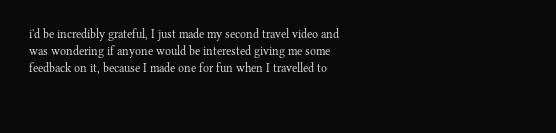i'd be incredibly grateful, I just made my second travel video and was wondering if anyone would be interested giving me some feedback on it, because I made one for fun when I travelled to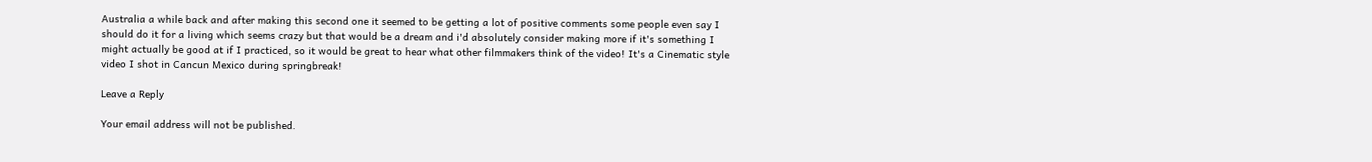Australia a while back and after making this second one it seemed to be getting a lot of positive comments some people even say I should do it for a living which seems crazy but that would be a dream and i'd absolutely consider making more if it's something I might actually be good at if I practiced, so it would be great to hear what other filmmakers think of the video! It's a Cinematic style video I shot in Cancun Mexico during springbreak!

Leave a Reply

Your email address will not be published.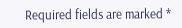Required fields are marked *